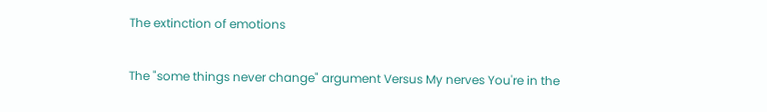The extinction of emotions

The "some things never change" argument Versus My nerves You're in the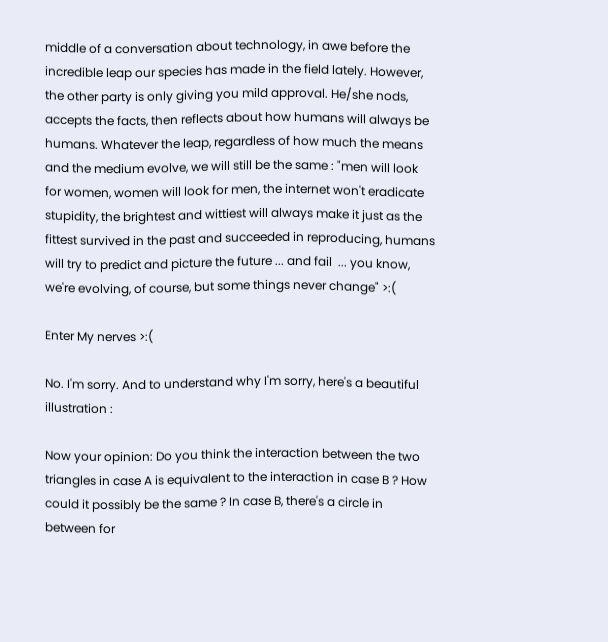middle of a conversation about technology, in awe before the incredible leap our species has made in the field lately. However, the other party is only giving you mild approval. He/she nods, accepts the facts, then reflects about how humans will always be humans. Whatever the leap, regardless of how much the means and the medium evolve, we will still be the same : "men will look for women, women will look for men, the internet won't eradicate stupidity, the brightest and wittiest will always make it just as the fittest survived in the past and succeeded in reproducing, humans will try to predict and picture the future ... and fail  ... you know, we're evolving, of course, but some things never change" >:(

Enter My nerves >:(

No. I'm sorry. And to understand why I'm sorry, here's a beautiful illustration :

Now your opinion: Do you think the interaction between the two triangles in case A is equivalent to the interaction in case B ? How could it possibly be the same ? In case B, there's a circle in between for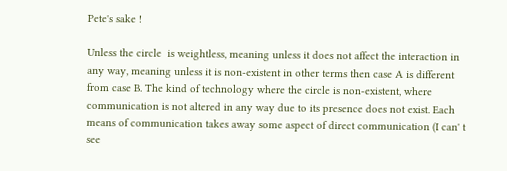Pete's sake !

Unless the circle  is weightless, meaning unless it does not affect the interaction in any way, meaning unless it is non-existent in other terms then case A is different from case B. The kind of technology where the circle is non-existent, where communication is not altered in any way due to its presence does not exist. Each means of communication takes away some aspect of direct communication (I can' t see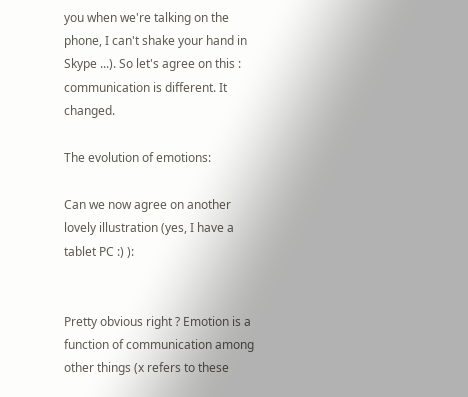you when we're talking on the phone, I can't shake your hand in Skype ...). So let's agree on this : communication is different. It changed.

The evolution of emotions:

Can we now agree on another lovely illustration (yes, I have a tablet PC :) ):


Pretty obvious right ? Emotion is a function of communication among other things (x refers to these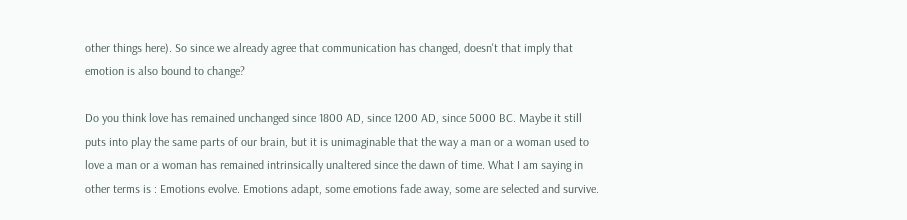other things here). So since we already agree that communication has changed, doesn't that imply that emotion is also bound to change?

Do you think love has remained unchanged since 1800 AD, since 1200 AD, since 5000 BC. Maybe it still puts into play the same parts of our brain, but it is unimaginable that the way a man or a woman used to love a man or a woman has remained intrinsically unaltered since the dawn of time. What I am saying in other terms is : Emotions evolve. Emotions adapt, some emotions fade away, some are selected and survive.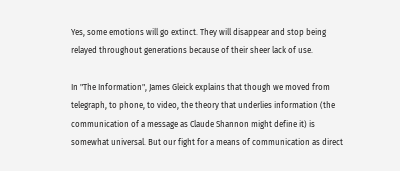Yes, some emotions will go extinct. They will disappear and stop being relayed throughout generations because of their sheer lack of use.

In "The Information", James Gleick explains that though we moved from telegraph, to phone, to video, the theory that underlies information (the communication of a message as Claude Shannon might define it) is somewhat universal. But our fight for a means of communication as direct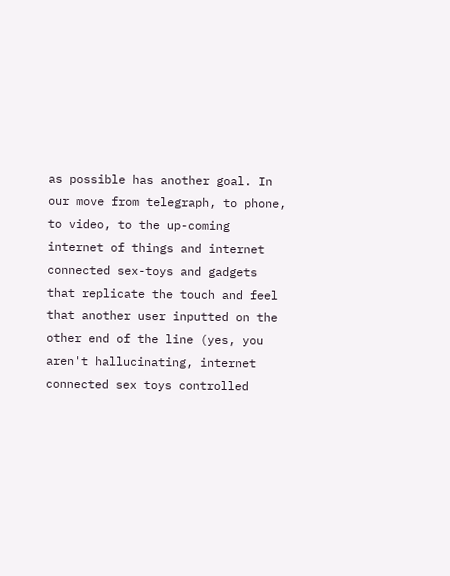as possible has another goal. In our move from telegraph, to phone, to video, to the up-coming internet of things and internet connected sex-toys and gadgets that replicate the touch and feel that another user inputted on the other end of the line (yes, you aren't hallucinating, internet connected sex toys controlled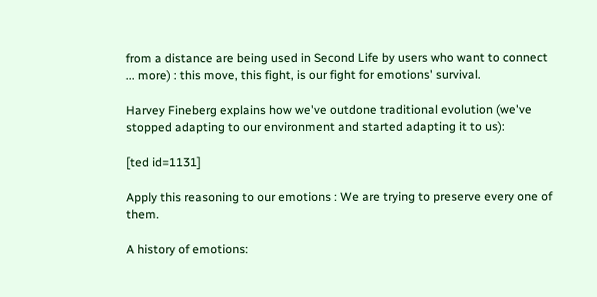from a distance are being used in Second Life by users who want to connect ... more) : this move, this fight, is our fight for emotions' survival.

Harvey Fineberg explains how we've outdone traditional evolution (we've stopped adapting to our environment and started adapting it to us):

[ted id=1131]

Apply this reasoning to our emotions : We are trying to preserve every one of them.

A history of emotions: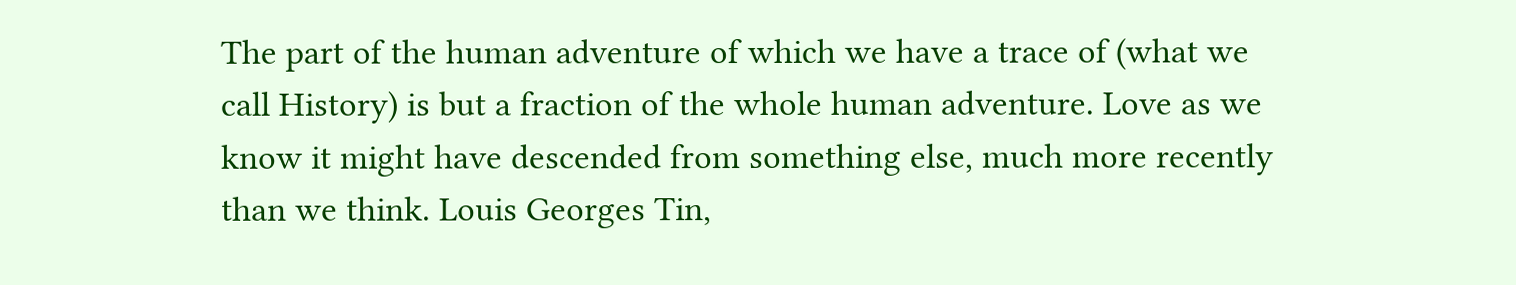The part of the human adventure of which we have a trace of (what we call History) is but a fraction of the whole human adventure. Love as we know it might have descended from something else, much more recently than we think. Louis Georges Tin,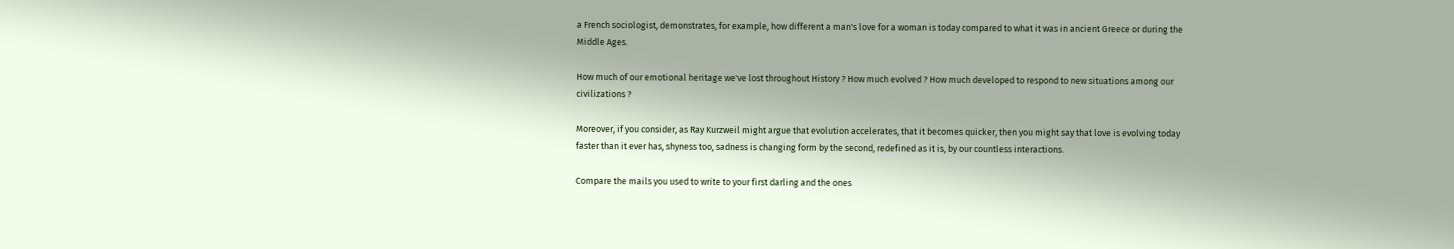a French sociologist, demonstrates, for example, how different a man's love for a woman is today compared to what it was in ancient Greece or during the Middle Ages.

How much of our emotional heritage we've lost throughout History ? How much evolved ? How much developed to respond to new situations among our civilizations ?

Moreover, if you consider, as Ray Kurzweil might argue that evolution accelerates, that it becomes quicker, then you might say that love is evolving today faster than it ever has, shyness too, sadness is changing form by the second, redefined as it is, by our countless interactions.

Compare the mails you used to write to your first darling and the ones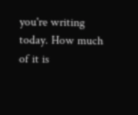you're writing today. How much of it is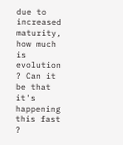due to increased maturity, how much is evolution ? Can it be that it's happening this fast ?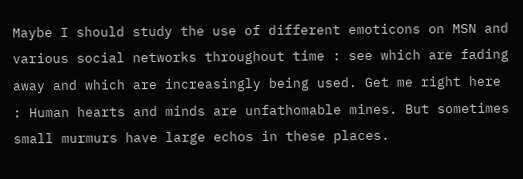Maybe I should study the use of different emoticons on MSN and various social networks throughout time : see which are fading away and which are increasingly being used. Get me right here : Human hearts and minds are unfathomable mines. But sometimes small murmurs have large echos in these places.